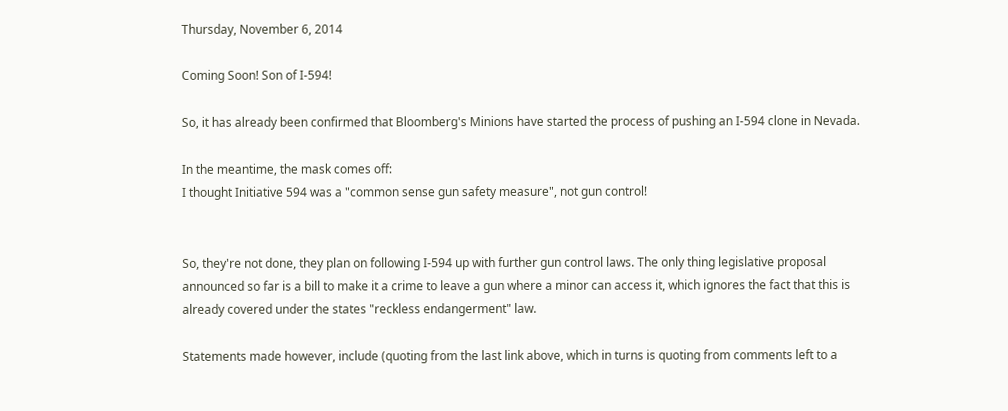Thursday, November 6, 2014

Coming Soon! Son of I-594!

So, it has already been confirmed that Bloomberg's Minions have started the process of pushing an I-594 clone in Nevada.

In the meantime, the mask comes off:
I thought Initiative 594 was a "common sense gun safety measure", not gun control!


So, they're not done, they plan on following I-594 up with further gun control laws. The only thing legislative proposal announced so far is a bill to make it a crime to leave a gun where a minor can access it, which ignores the fact that this is already covered under the states "reckless endangerment" law.

Statements made however, include (quoting from the last link above, which in turns is quoting from comments left to a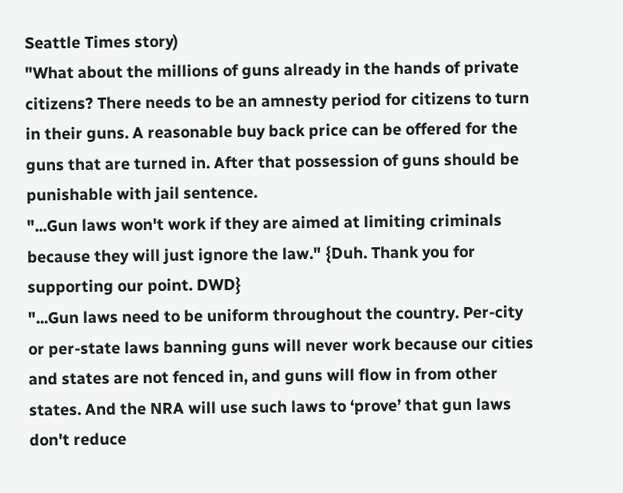Seattle Times story)
"What about the millions of guns already in the hands of private citizens? There needs to be an amnesty period for citizens to turn in their guns. A reasonable buy back price can be offered for the guns that are turned in. After that possession of guns should be punishable with jail sentence.
"...Gun laws won't work if they are aimed at limiting criminals because they will just ignore the law." {Duh. Thank you for supporting our point. DWD}
"...Gun laws need to be uniform throughout the country. Per-city or per-state laws banning guns will never work because our cities and states are not fenced in, and guns will flow in from other states. And the NRA will use such laws to ‘prove’ that gun laws don't reduce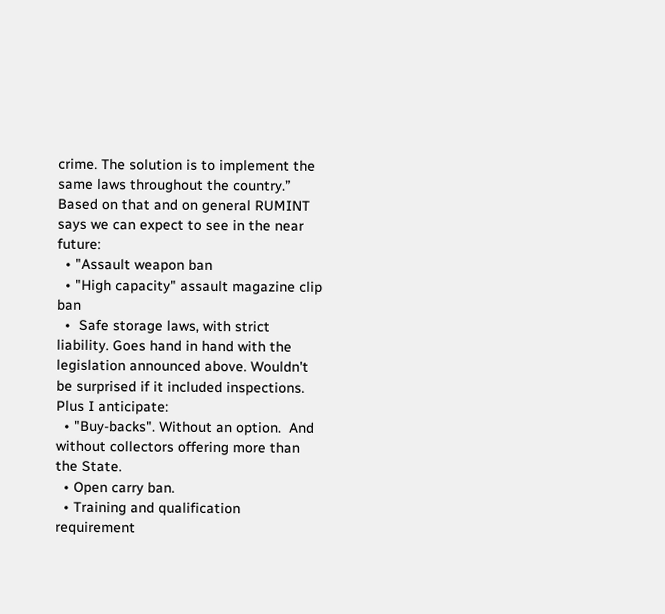crime. The solution is to implement the same laws throughout the country.”
Based on that and on general RUMINT says we can expect to see in the near future:
  • "Assault weapon ban
  • "High capacity" assault magazine clip ban
  •  Safe storage laws, with strict liability. Goes hand in hand with the legislation announced above. Wouldn't be surprised if it included inspections.
Plus I anticipate:
  • "Buy-backs". Without an option.  And without collectors offering more than the State.
  • Open carry ban.
  • Training and qualification requirement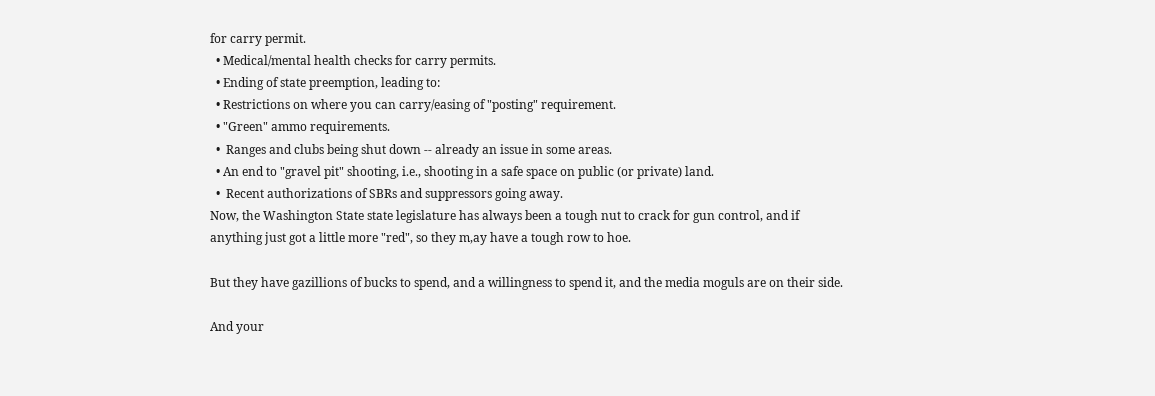for carry permit.
  • Medical/mental health checks for carry permits.
  • Ending of state preemption, leading to:
  • Restrictions on where you can carry/easing of "posting" requirement.
  • "Green" ammo requirements.
  •  Ranges and clubs being shut down -- already an issue in some areas.
  • An end to "gravel pit" shooting, i.e., shooting in a safe space on public (or private) land.
  •  Recent authorizations of SBRs and suppressors going away.
Now, the Washington State state legislature has always been a tough nut to crack for gun control, and if anything just got a little more "red", so they m,ay have a tough row to hoe.

But they have gazillions of bucks to spend, and a willingness to spend it, and the media moguls are on their side.

And your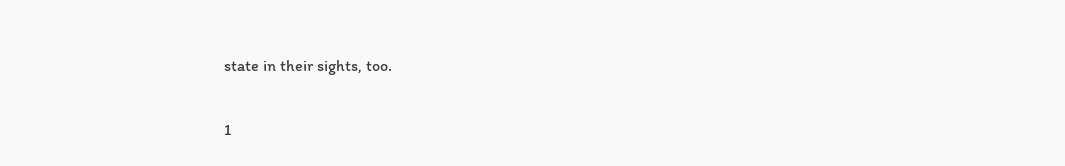state in their sights, too.

1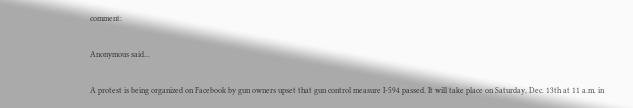comment:

Anonymous said...

A protest is being organized on Facebook by gun owners upset that gun control measure I-594 passed. It will take place on Saturday, Dec. 13th at 11 a.m. in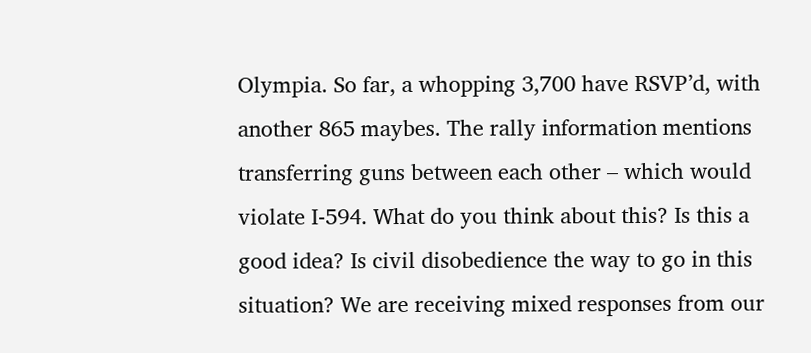Olympia. So far, a whopping 3,700 have RSVP’d, with another 865 maybes. The rally information mentions transferring guns between each other – which would violate I-594. What do you think about this? Is this a good idea? Is civil disobedience the way to go in this situation? We are receiving mixed responses from our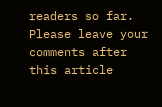readers so far. Please leave your comments after this article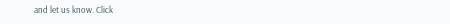and let us know. Click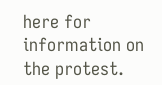here for information on the protest.